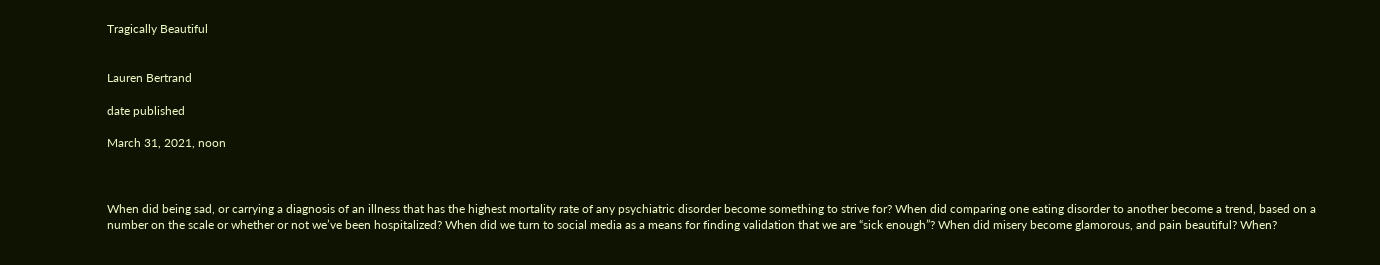Tragically Beautiful


Lauren Bertrand

date published

March 31, 2021, noon



When did being sad, or carrying a diagnosis of an illness that has the highest mortality rate of any psychiatric disorder become something to strive for? When did comparing one eating disorder to another become a trend, based on a number on the scale or whether or not we’ve been hospitalized? When did we turn to social media as a means for finding validation that we are “sick enough”? When did misery become glamorous, and pain beautiful? When?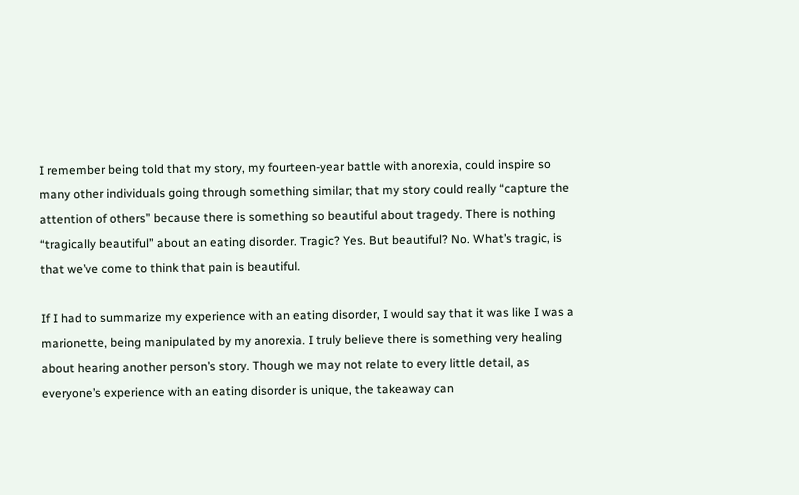I remember being told that my story, my fourteen-year battle with anorexia, could inspire so many other individuals going through something similar; that my story could really “capture the attention of others” because there is something so beautiful about tragedy. There is nothing “tragically beautiful” about an eating disorder. Tragic? Yes. But beautiful? No. What’s tragic, is that we’ve come to think that pain is beautiful.

If I had to summarize my experience with an eating disorder, I would say that it was like I was a marionette, being manipulated by my anorexia. I truly believe there is something very healing about hearing another person’s story. Though we may not relate to every little detail, as everyone’s experience with an eating disorder is unique, the takeaway can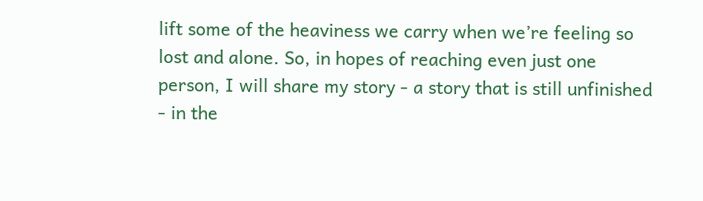lift some of the heaviness we carry when we’re feeling so lost and alone. So, in hopes of reaching even just one person, I will share my story - a story that is still unfinished - in the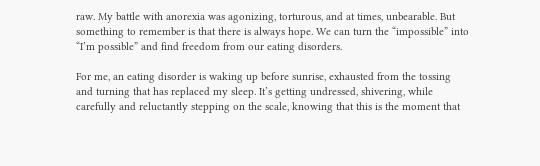raw. My battle with anorexia was agonizing, torturous, and at times, unbearable. But something to remember is that there is always hope. We can turn the “impossible” into “I’m possible” and find freedom from our eating disorders.

For me, an eating disorder is waking up before sunrise, exhausted from the tossing and turning that has replaced my sleep. It’s getting undressed, shivering, while carefully and reluctantly stepping on the scale, knowing that this is the moment that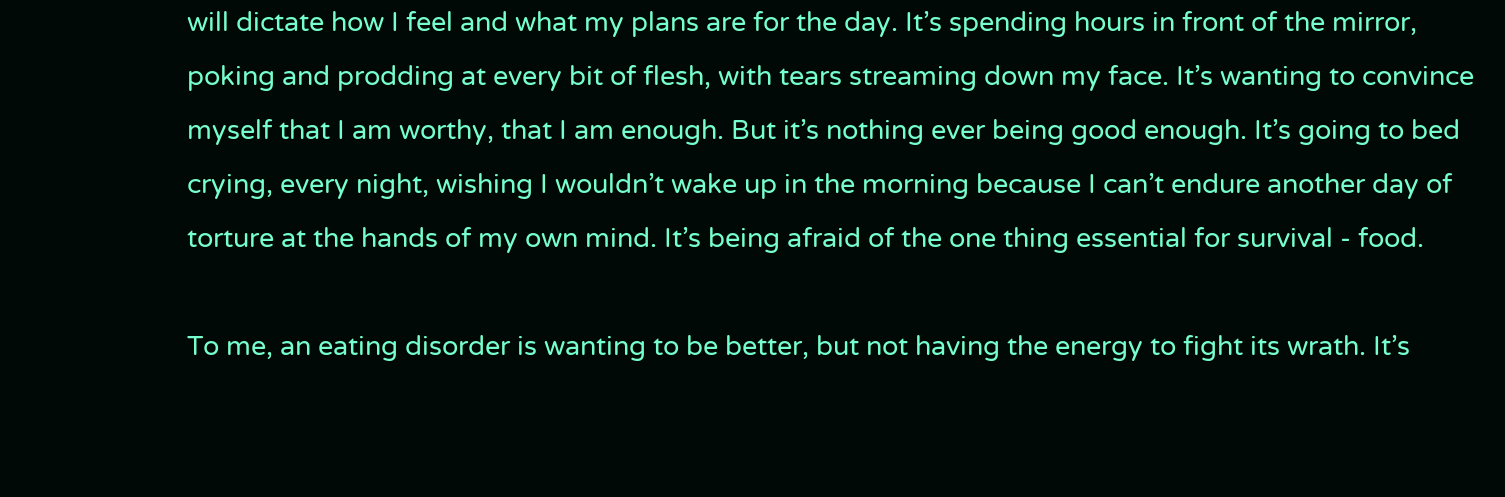will dictate how I feel and what my plans are for the day. It’s spending hours in front of the mirror, poking and prodding at every bit of flesh, with tears streaming down my face. It’s wanting to convince myself that I am worthy, that I am enough. But it’s nothing ever being good enough. It’s going to bed crying, every night, wishing I wouldn’t wake up in the morning because I can’t endure another day of torture at the hands of my own mind. It’s being afraid of the one thing essential for survival - food.

To me, an eating disorder is wanting to be better, but not having the energy to fight its wrath. It’s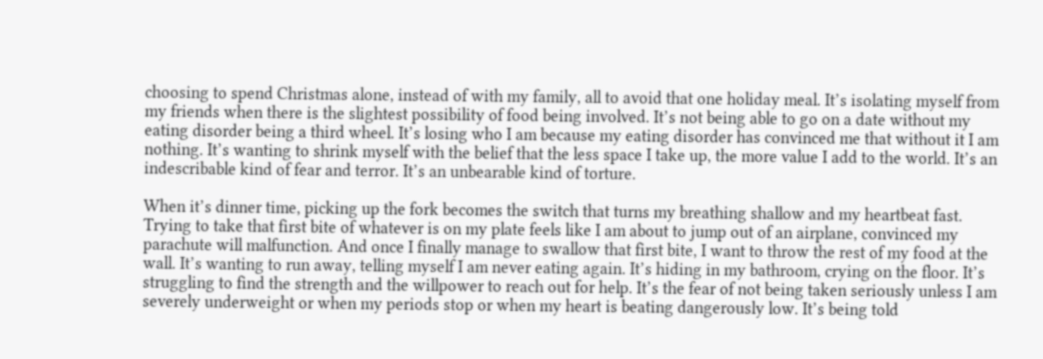choosing to spend Christmas alone, instead of with my family, all to avoid that one holiday meal. It’s isolating myself from my friends when there is the slightest possibility of food being involved. It’s not being able to go on a date without my eating disorder being a third wheel. It’s losing who I am because my eating disorder has convinced me that without it I am nothing. It’s wanting to shrink myself with the belief that the less space I take up, the more value I add to the world. It’s an indescribable kind of fear and terror. It’s an unbearable kind of torture.

When it’s dinner time, picking up the fork becomes the switch that turns my breathing shallow and my heartbeat fast. Trying to take that first bite of whatever is on my plate feels like I am about to jump out of an airplane, convinced my parachute will malfunction. And once I finally manage to swallow that first bite, I want to throw the rest of my food at the wall. It’s wanting to run away, telling myself I am never eating again. It’s hiding in my bathroom, crying on the floor. It’s struggling to find the strength and the willpower to reach out for help. It’s the fear of not being taken seriously unless I am severely underweight or when my periods stop or when my heart is beating dangerously low. It’s being told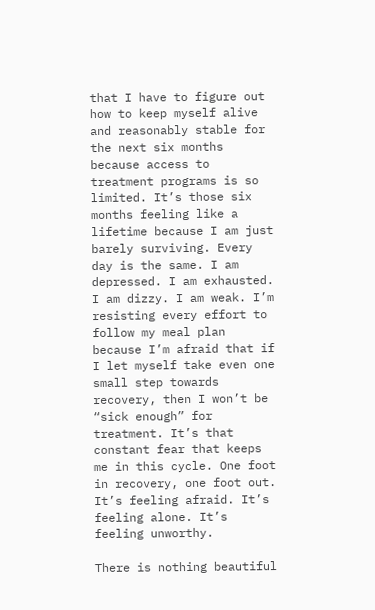that I have to figure out how to keep myself alive and reasonably stable for the next six months because access to treatment programs is so limited. It’s those six months feeling like a lifetime because I am just barely surviving. Every day is the same. I am depressed. I am exhausted. I am dizzy. I am weak. I’m resisting every effort to follow my meal plan because I’m afraid that if I let myself take even one small step towards recovery, then I won’t be “sick enough” for treatment. It’s that constant fear that keeps me in this cycle. One foot in recovery, one foot out. It’s feeling afraid. It’s feeling alone. It’s feeling unworthy.

There is nothing beautiful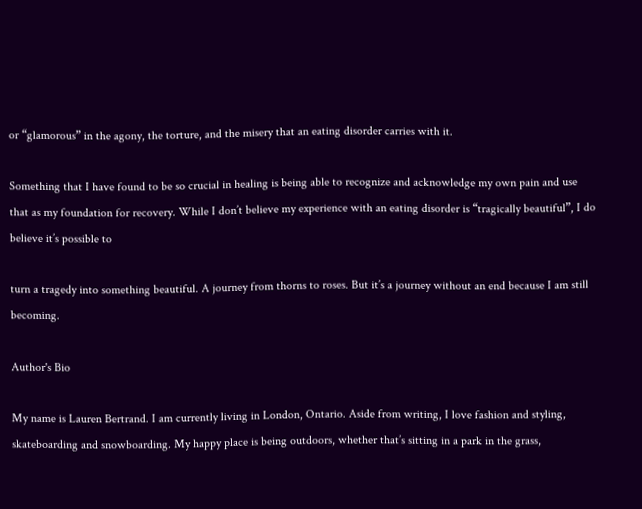or “glamorous” in the agony, the torture, and the misery that an eating disorder carries with it.

Something that I have found to be so crucial in healing is being able to recognize and acknowledge my own pain and use that as my foundation for recovery. While I don’t believe my experience with an eating disorder is “tragically beautiful”, I do believe it’s possible to

turn a tragedy into something beautiful. A journey from thorns to roses. But it’s a journey without an end because I am still becoming.

Author's Bio

My name is Lauren Bertrand. I am currently living in London, Ontario. Aside from writing, I love fashion and styling, skateboarding and snowboarding. My happy place is being outdoors, whether that’s sitting in a park in the grass,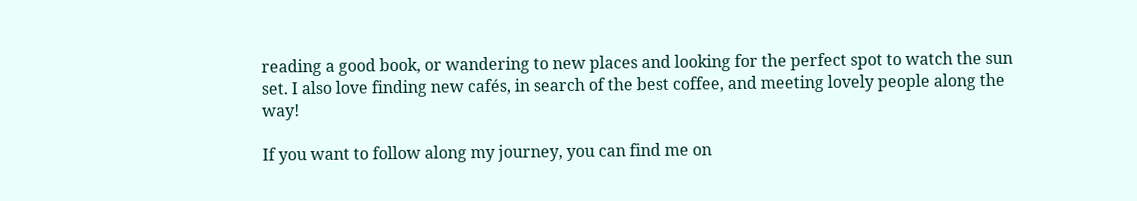reading a good book, or wandering to new places and looking for the perfect spot to watch the sun set. I also love finding new cafés, in search of the best coffee, and meeting lovely people along the way!

If you want to follow along my journey, you can find me on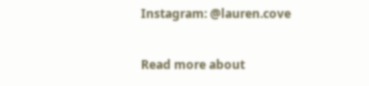Instagram: @lauren.cove

Read more about